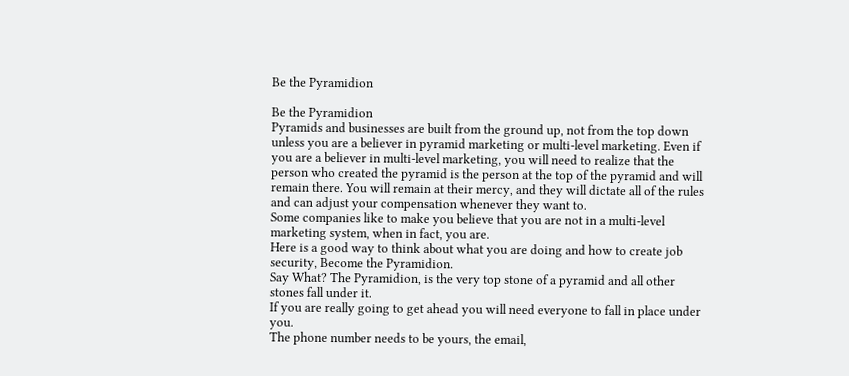Be the Pyramidion

Be the Pyramidion
Pyramids and businesses are built from the ground up, not from the top down unless you are a believer in pyramid marketing or multi-level marketing. Even if you are a believer in multi-level marketing, you will need to realize that the person who created the pyramid is the person at the top of the pyramid and will remain there. You will remain at their mercy, and they will dictate all of the rules and can adjust your compensation whenever they want to.
Some companies like to make you believe that you are not in a multi-level marketing system, when in fact, you are.
Here is a good way to think about what you are doing and how to create job security, Become the Pyramidion.
Say What? The Pyramidion, is the very top stone of a pyramid and all other stones fall under it.
If you are really going to get ahead you will need everyone to fall in place under you.
The phone number needs to be yours, the email,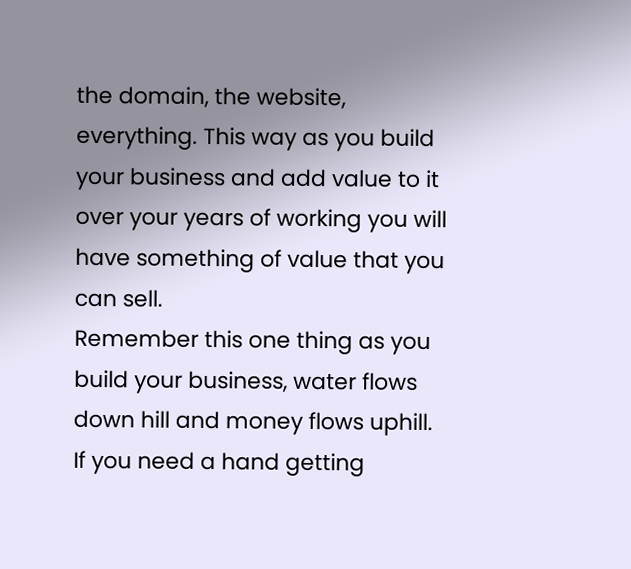the domain, the website, everything. This way as you build your business and add value to it over your years of working you will have something of value that you can sell.
Remember this one thing as you build your business, water flows down hill and money flows uphill.
If you need a hand getting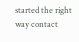started the right way contact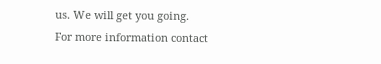us. We will get you going.
For more information contact